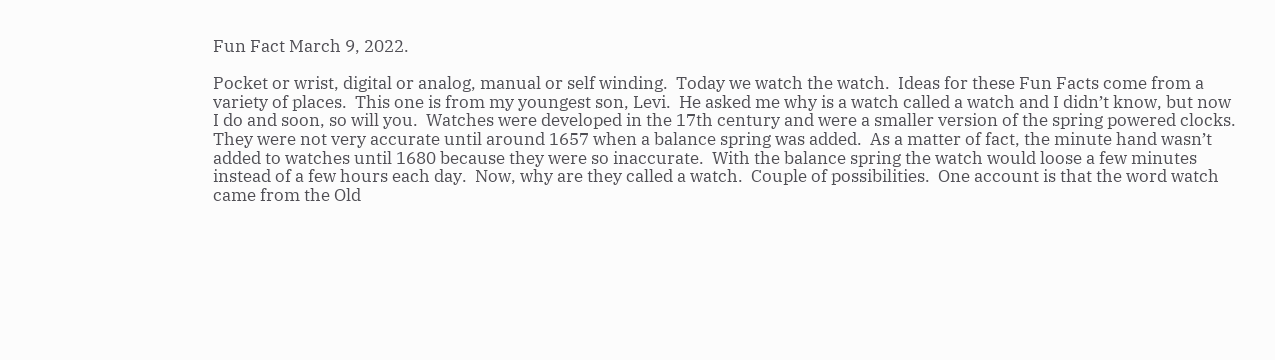Fun Fact March 9, 2022.

Pocket or wrist, digital or analog, manual or self winding.  Today we watch the watch.  Ideas for these Fun Facts come from a variety of places.  This one is from my youngest son, Levi.  He asked me why is a watch called a watch and I didn’t know, but now I do and soon, so will you.  Watches were developed in the 17th century and were a smaller version of the spring powered clocks.  They were not very accurate until around 1657 when a balance spring was added.  As a matter of fact, the minute hand wasn’t added to watches until 1680 because they were so inaccurate.  With the balance spring the watch would loose a few minutes instead of a few hours each day.  Now, why are they called a watch.  Couple of possibilities.  One account is that the word watch came from the Old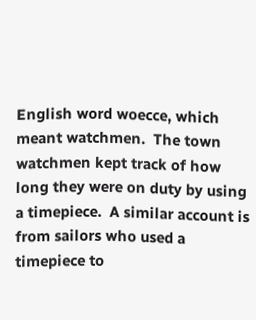English word woecce, which meant watchmen.  The town watchmen kept track of how long they were on duty by using a timepiece.  A similar account is from sailors who used a timepiece to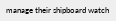manage their shipboard watch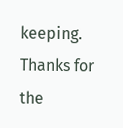keeping.  Thanks for the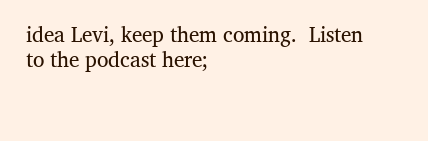idea Levi, keep them coming.  Listen to the podcast here;